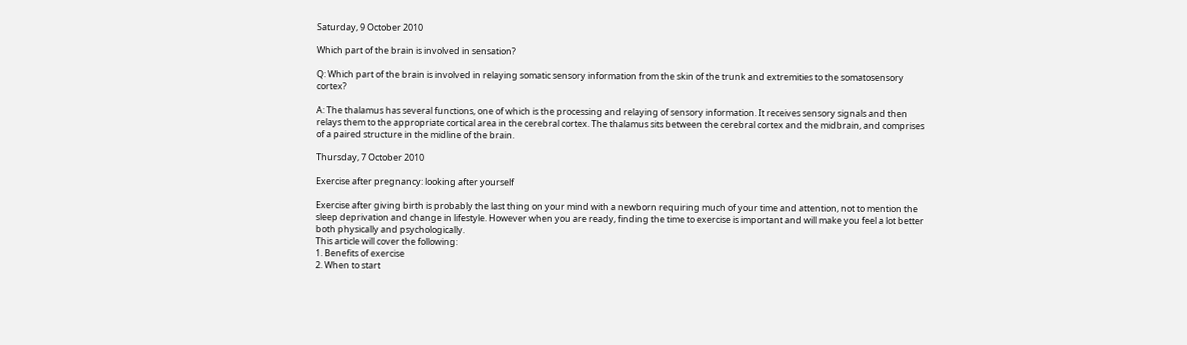Saturday, 9 October 2010

Which part of the brain is involved in sensation?

Q: Which part of the brain is involved in relaying somatic sensory information from the skin of the trunk and extremities to the somatosensory cortex?

A: The thalamus has several functions, one of which is the processing and relaying of sensory information. It receives sensory signals and then relays them to the appropriate cortical area in the cerebral cortex. The thalamus sits between the cerebral cortex and the midbrain, and comprises of a paired structure in the midline of the brain.

Thursday, 7 October 2010

Exercise after pregnancy: looking after yourself

Exercise after giving birth is probably the last thing on your mind with a newborn requiring much of your time and attention, not to mention the sleep deprivation and change in lifestyle. However when you are ready, finding the time to exercise is important and will make you feel a lot better both physically and psychologically.
This article will cover the following:
1. Benefits of exercise
2. When to start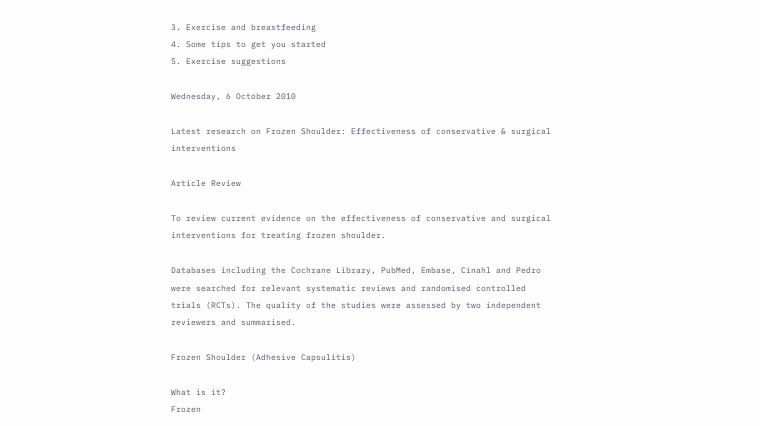3. Exercise and breastfeeding
4. Some tips to get you started
5. Exercise suggestions

Wednesday, 6 October 2010

Latest research on Frozen Shoulder: Effectiveness of conservative & surgical interventions

Article Review

To review current evidence on the effectiveness of conservative and surgical interventions for treating frozen shoulder.

Databases including the Cochrane Library, PubMed, Embase, Cinahl and Pedro were searched for relevant systematic reviews and randomised controlled trials (RCTs). The quality of the studies were assessed by two independent reviewers and summarised.

Frozen Shoulder (Adhesive Capsulitis)

What is it?
Frozen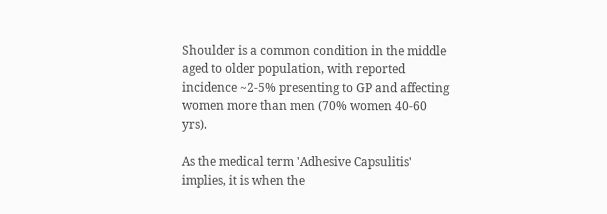Shoulder is a common condition in the middle aged to older population, with reported incidence ~2-5% presenting to GP and affecting women more than men (70% women 40-60 yrs).

As the medical term 'Adhesive Capsulitis' implies, it is when the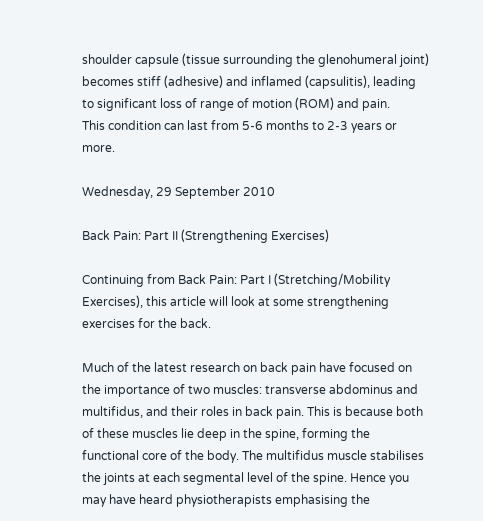shoulder capsule (tissue surrounding the glenohumeral joint) becomes stiff (adhesive) and inflamed (capsulitis), leading to significant loss of range of motion (ROM) and pain.
This condition can last from 5-6 months to 2-3 years or more.

Wednesday, 29 September 2010

Back Pain: Part II (Strengthening Exercises)

Continuing from Back Pain: Part I (Stretching/Mobility Exercises), this article will look at some strengthening exercises for the back.

Much of the latest research on back pain have focused on the importance of two muscles: transverse abdominus and multifidus, and their roles in back pain. This is because both of these muscles lie deep in the spine, forming the functional core of the body. The multifidus muscle stabilises the joints at each segmental level of the spine. Hence you may have heard physiotherapists emphasising the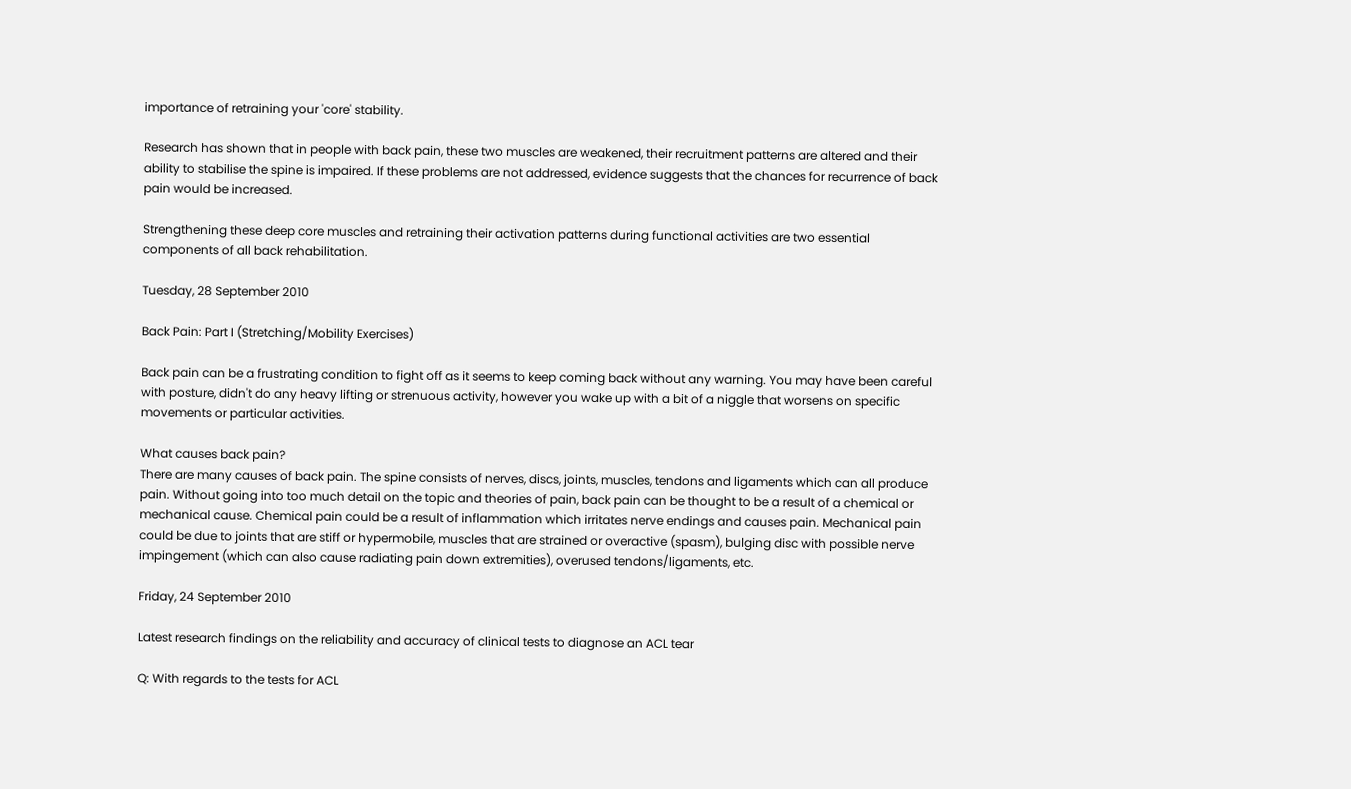importance of retraining your 'core' stability.

Research has shown that in people with back pain, these two muscles are weakened, their recruitment patterns are altered and their ability to stabilise the spine is impaired. If these problems are not addressed, evidence suggests that the chances for recurrence of back pain would be increased.

Strengthening these deep core muscles and retraining their activation patterns during functional activities are two essential components of all back rehabilitation.

Tuesday, 28 September 2010

Back Pain: Part I (Stretching/Mobility Exercises)

Back pain can be a frustrating condition to fight off as it seems to keep coming back without any warning. You may have been careful with posture, didn't do any heavy lifting or strenuous activity, however you wake up with a bit of a niggle that worsens on specific movements or particular activities.

What causes back pain?
There are many causes of back pain. The spine consists of nerves, discs, joints, muscles, tendons and ligaments which can all produce pain. Without going into too much detail on the topic and theories of pain, back pain can be thought to be a result of a chemical or mechanical cause. Chemical pain could be a result of inflammation which irritates nerve endings and causes pain. Mechanical pain could be due to joints that are stiff or hypermobile, muscles that are strained or overactive (spasm), bulging disc with possible nerve impingement (which can also cause radiating pain down extremities), overused tendons/ligaments, etc.

Friday, 24 September 2010

Latest research findings on the reliability and accuracy of clinical tests to diagnose an ACL tear

Q: With regards to the tests for ACL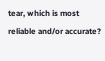tear, which is most reliable and/or accurate?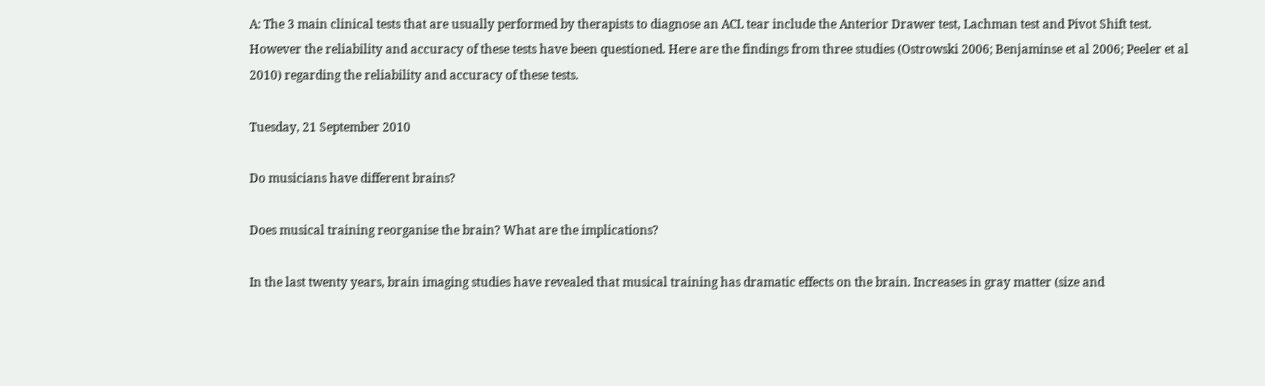A: The 3 main clinical tests that are usually performed by therapists to diagnose an ACL tear include the Anterior Drawer test, Lachman test and Pivot Shift test. However the reliability and accuracy of these tests have been questioned. Here are the findings from three studies (Ostrowski 2006; Benjaminse et al 2006; Peeler et al 2010) regarding the reliability and accuracy of these tests.

Tuesday, 21 September 2010

Do musicians have different brains?

Does musical training reorganise the brain? What are the implications?

In the last twenty years, brain imaging studies have revealed that musical training has dramatic effects on the brain. Increases in gray matter (size and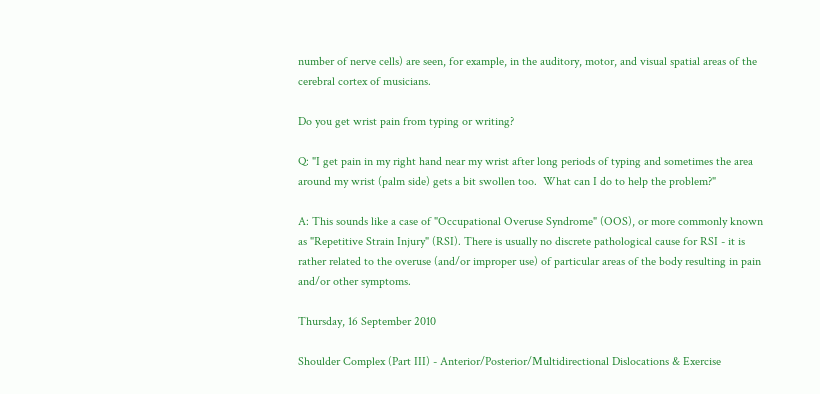number of nerve cells) are seen, for example, in the auditory, motor, and visual spatial areas of the cerebral cortex of musicians.

Do you get wrist pain from typing or writing?

Q: "I get pain in my right hand near my wrist after long periods of typing and sometimes the area around my wrist (palm side) gets a bit swollen too.  What can I do to help the problem?"

A: This sounds like a case of "Occupational Overuse Syndrome" (OOS), or more commonly known as "Repetitive Strain Injury" (RSI). There is usually no discrete pathological cause for RSI - it is rather related to the overuse (and/or improper use) of particular areas of the body resulting in pain and/or other symptoms.

Thursday, 16 September 2010

Shoulder Complex (Part III) - Anterior/Posterior/Multidirectional Dislocations & Exercise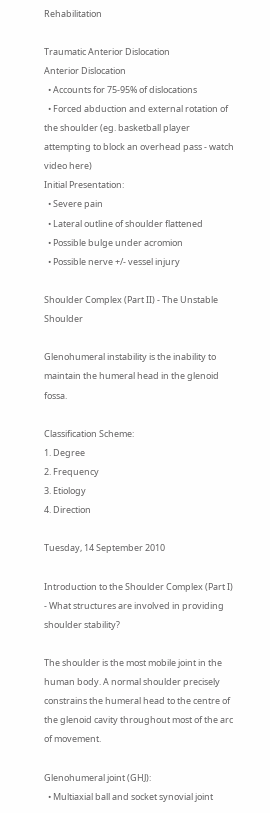Rehabilitation

Traumatic Anterior Dislocation
Anterior Dislocation
  • Accounts for 75-95% of dislocations
  • Forced abduction and external rotation of the shoulder (eg. basketball player attempting to block an overhead pass - watch video here)
Initial Presentation:
  • Severe pain
  • Lateral outline of shoulder flattened
  • Possible bulge under acromion
  • Possible nerve +/- vessel injury

Shoulder Complex (Part II) - The Unstable Shoulder

Glenohumeral instability is the inability to maintain the humeral head in the glenoid fossa.

Classification Scheme:
1. Degree
2. Frequency
3. Etiology
4. Direction

Tuesday, 14 September 2010

Introduction to the Shoulder Complex (Part I) - What structures are involved in providing shoulder stability?

The shoulder is the most mobile joint in the human body. A normal shoulder precisely constrains the humeral head to the centre of the glenoid cavity throughout most of the arc of movement.

Glenohumeral joint (GHJ):
  • Multiaxial ball and socket synovial joint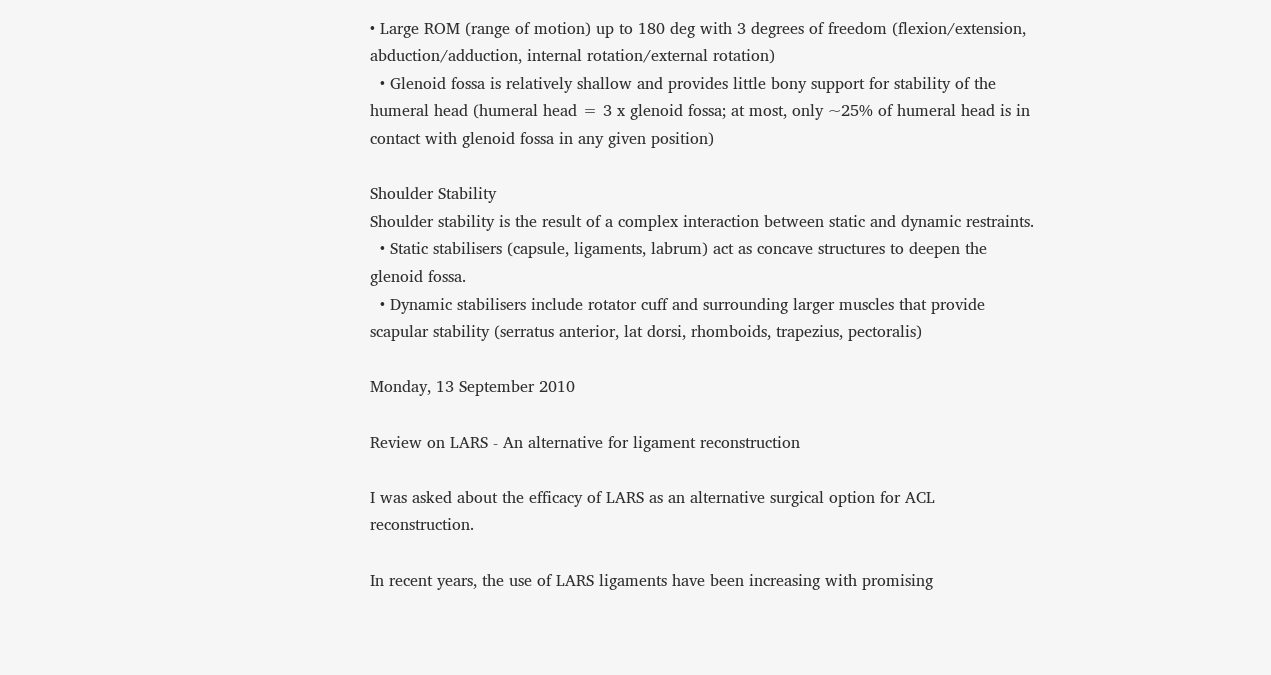• Large ROM (range of motion) up to 180 deg with 3 degrees of freedom (flexion/extension, abduction/adduction, internal rotation/external rotation)
  • Glenoid fossa is relatively shallow and provides little bony support for stability of the humeral head (humeral head = 3 x glenoid fossa; at most, only ~25% of humeral head is in contact with glenoid fossa in any given position)

Shoulder Stability
Shoulder stability is the result of a complex interaction between static and dynamic restraints.
  • Static stabilisers (capsule, ligaments, labrum) act as concave structures to deepen the glenoid fossa.
  • Dynamic stabilisers include rotator cuff and surrounding larger muscles that provide scapular stability (serratus anterior, lat dorsi, rhomboids, trapezius, pectoralis)

Monday, 13 September 2010

Review on LARS - An alternative for ligament reconstruction

I was asked about the efficacy of LARS as an alternative surgical option for ACL reconstruction.

In recent years, the use of LARS ligaments have been increasing with promising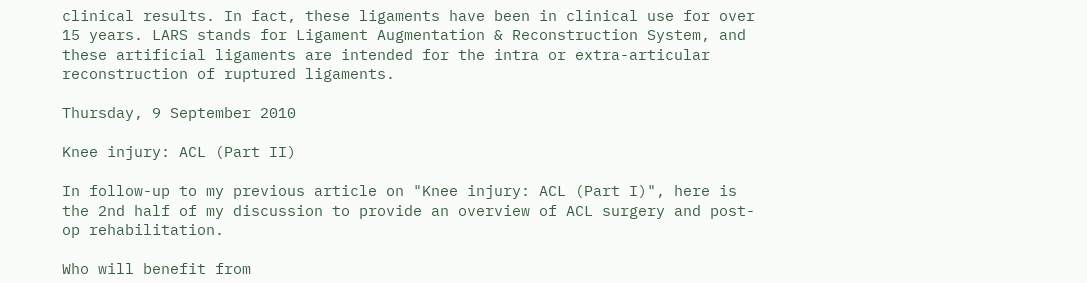clinical results. In fact, these ligaments have been in clinical use for over 15 years. LARS stands for Ligament Augmentation & Reconstruction System, and these artificial ligaments are intended for the intra or extra-articular reconstruction of ruptured ligaments.

Thursday, 9 September 2010

Knee injury: ACL (Part II)

In follow-up to my previous article on "Knee injury: ACL (Part I)", here is the 2nd half of my discussion to provide an overview of ACL surgery and post-op rehabilitation.

Who will benefit from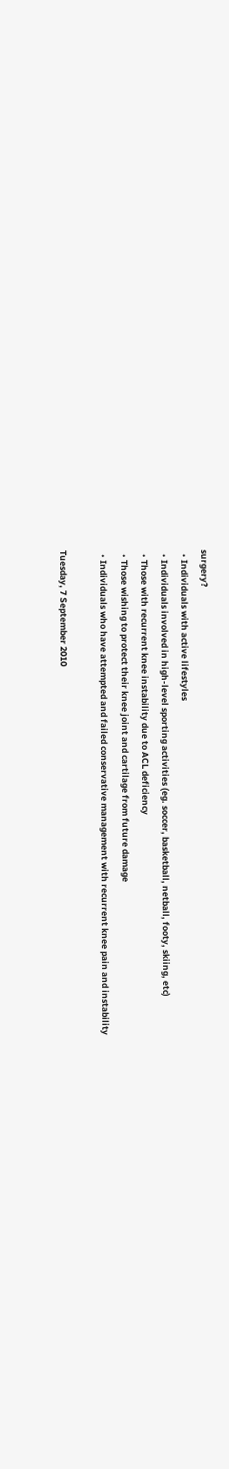surgery?
  • Individuals with active lifestyles
  • Individuals involved in high-level sporting activities (eg. soccer, basketball, netball, footy, skiing, etc)
  • Those with recurrent knee instability due to ACL deficiency
  • Those wishing to protect their knee joint and cartilage from future damage
  • Individuals who have attempted and failed conservative management with recurrent knee pain and instability

Tuesday, 7 September 2010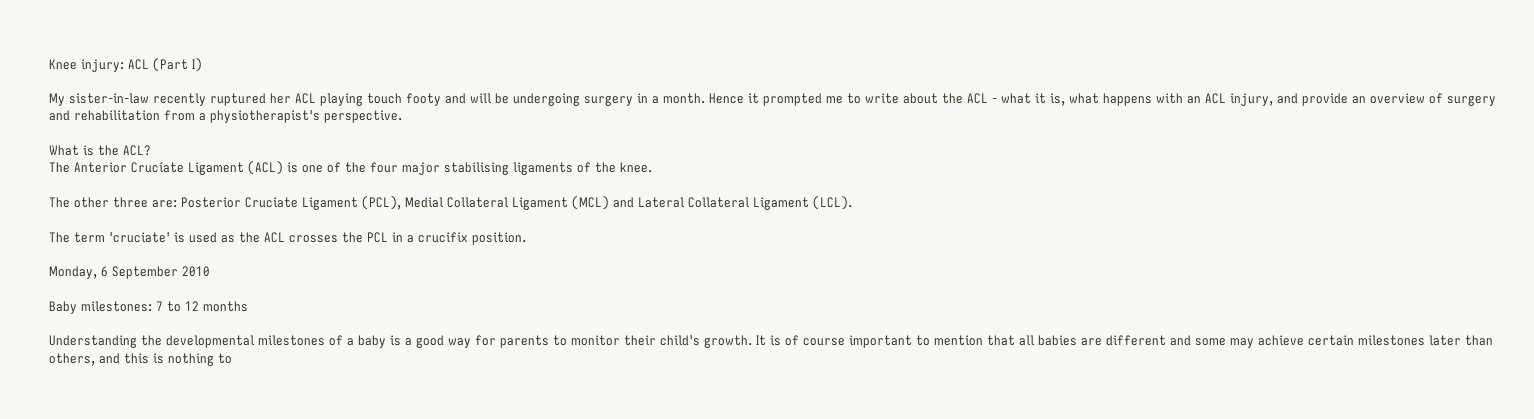Knee injury: ACL (Part I)

My sister-in-law recently ruptured her ACL playing touch footy and will be undergoing surgery in a month. Hence it prompted me to write about the ACL - what it is, what happens with an ACL injury, and provide an overview of surgery and rehabilitation from a physiotherapist's perspective.

What is the ACL?
The Anterior Cruciate Ligament (ACL) is one of the four major stabilising ligaments of the knee.

The other three are: Posterior Cruciate Ligament (PCL), Medial Collateral Ligament (MCL) and Lateral Collateral Ligament (LCL).

The term 'cruciate' is used as the ACL crosses the PCL in a crucifix position.

Monday, 6 September 2010

Baby milestones: 7 to 12 months

Understanding the developmental milestones of a baby is a good way for parents to monitor their child's growth. It is of course important to mention that all babies are different and some may achieve certain milestones later than others, and this is nothing to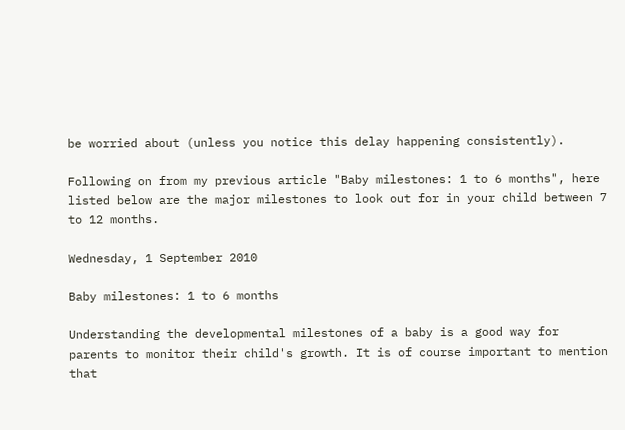be worried about (unless you notice this delay happening consistently).

Following on from my previous article "Baby milestones: 1 to 6 months", here listed below are the major milestones to look out for in your child between 7 to 12 months.

Wednesday, 1 September 2010

Baby milestones: 1 to 6 months

Understanding the developmental milestones of a baby is a good way for parents to monitor their child's growth. It is of course important to mention that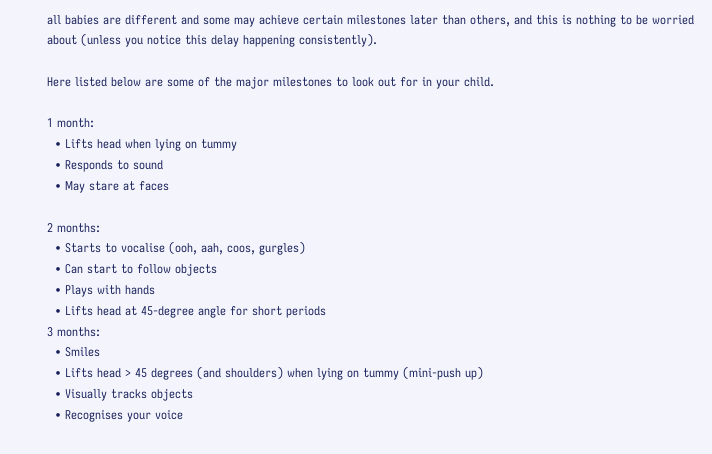all babies are different and some may achieve certain milestones later than others, and this is nothing to be worried about (unless you notice this delay happening consistently).

Here listed below are some of the major milestones to look out for in your child.

1 month:
  • Lifts head when lying on tummy
  • Responds to sound
  • May stare at faces

2 months:
  • Starts to vocalise (ooh, aah, coos, gurgles)
  • Can start to follow objects
  • Plays with hands
  • Lifts head at 45-degree angle for short periods
3 months:
  • Smiles
  • Lifts head > 45 degrees (and shoulders) when lying on tummy (mini-push up)
  • Visually tracks objects
  • Recognises your voice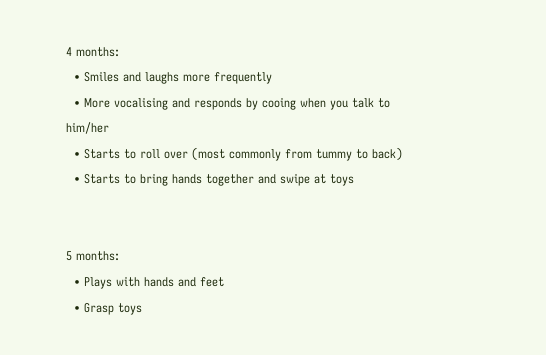4 months:
  • Smiles and laughs more frequently
  • More vocalising and responds by cooing when you talk to him/her
  • Starts to roll over (most commonly from tummy to back)
  • Starts to bring hands together and swipe at toys


5 months:
  • Plays with hands and feet
  • Grasp toys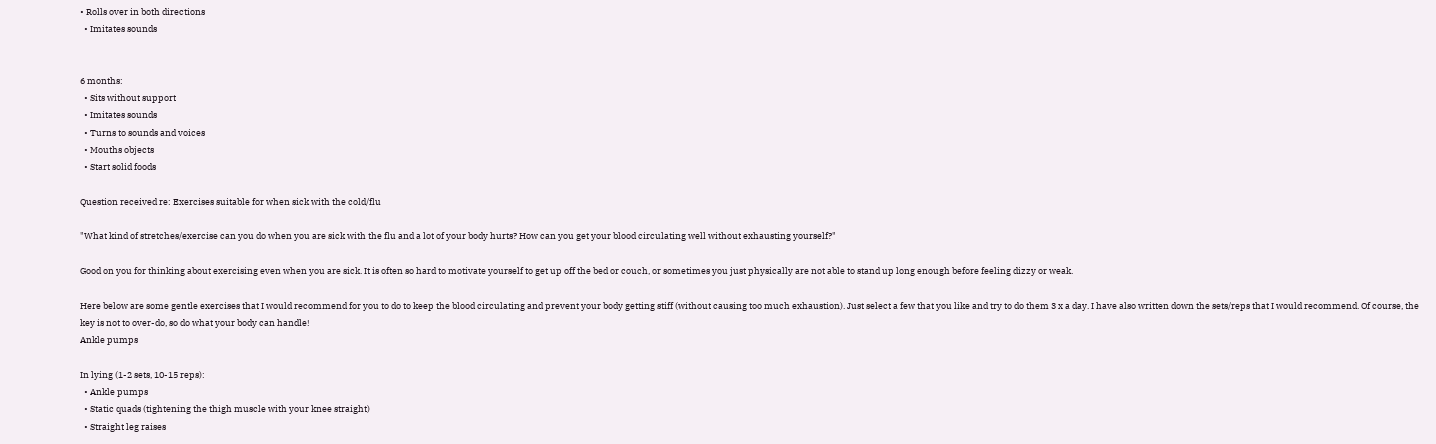• Rolls over in both directions
  • Imitates sounds


6 months:
  • Sits without support
  • Imitates sounds
  • Turns to sounds and voices
  • Mouths objects
  • Start solid foods

Question received re: Exercises suitable for when sick with the cold/flu

"What kind of stretches/exercise can you do when you are sick with the flu and a lot of your body hurts? How can you get your blood circulating well without exhausting yourself?"

Good on you for thinking about exercising even when you are sick. It is often so hard to motivate yourself to get up off the bed or couch, or sometimes you just physically are not able to stand up long enough before feeling dizzy or weak.

Here below are some gentle exercises that I would recommend for you to do to keep the blood circulating and prevent your body getting stiff (without causing too much exhaustion). Just select a few that you like and try to do them 3 x a day. I have also written down the sets/reps that I would recommend. Of course, the key is not to over-do, so do what your body can handle!
Ankle pumps

In lying (1-2 sets, 10-15 reps):
  • Ankle pumps
  • Static quads (tightening the thigh muscle with your knee straight)
  • Straight leg raises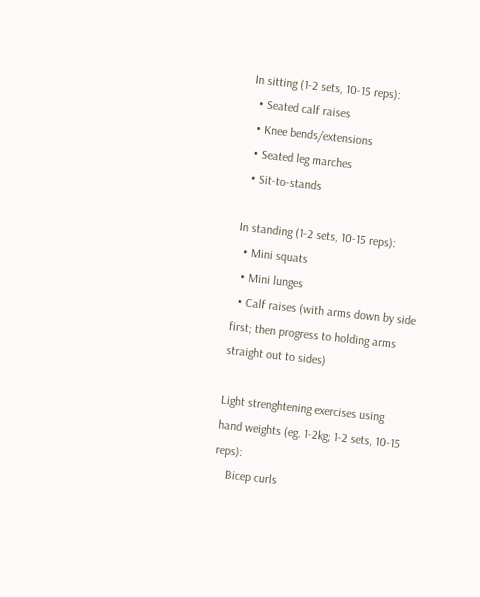In sitting (1-2 sets, 10-15 reps):
  • Seated calf raises
  • Knee bends/extensions
  • Seated leg marches
  • Sit-to-stands

In standing (1-2 sets, 10-15 reps):
  • Mini squats
  • Mini lunges
  • Calf raises (with arms down by side first; then progress to holding arms straight out to sides)

Light strenghtening exercises using hand weights (eg. 1-2kg; 1-2 sets, 10-15 reps):
    Bicep curls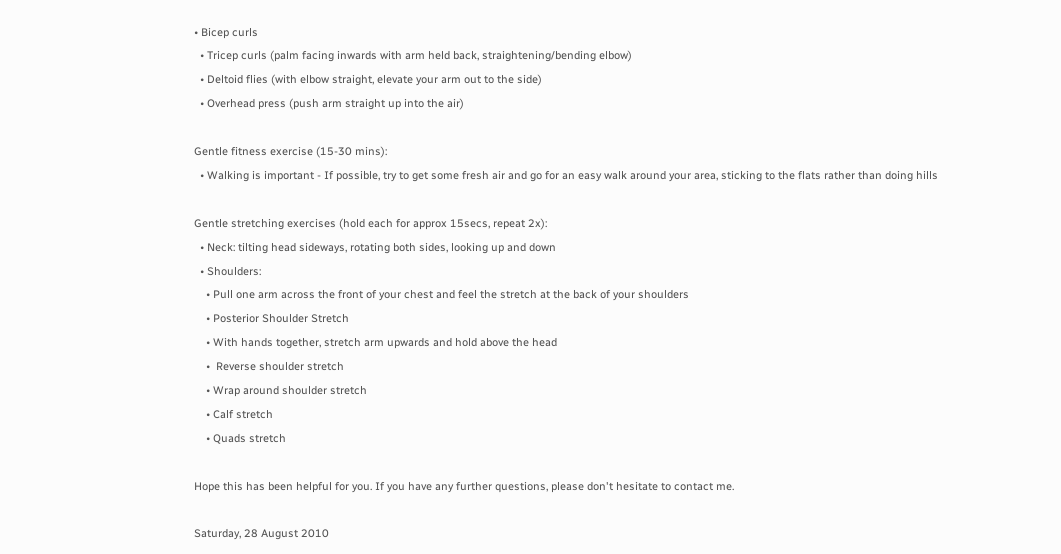• Bicep curls
  • Tricep curls (palm facing inwards with arm held back, straightening/bending elbow)
  • Deltoid flies (with elbow straight, elevate your arm out to the side)
  • Overhead press (push arm straight up into the air)

Gentle fitness exercise (15-30 mins):
  • Walking is important - If possible, try to get some fresh air and go for an easy walk around your area, sticking to the flats rather than doing hills

Gentle stretching exercises (hold each for approx 15secs, repeat 2x):
  • Neck: tilting head sideways, rotating both sides, looking up and down
  • Shoulders:
    • Pull one arm across the front of your chest and feel the stretch at the back of your shoulders
    • Posterior Shoulder Stretch
    • With hands together, stretch arm upwards and hold above the head
    •  Reverse shoulder stretch
    • Wrap around shoulder stretch
    • Calf stretch
    • Quads stretch

Hope this has been helpful for you. If you have any further questions, please don't hesitate to contact me.

Saturday, 28 August 2010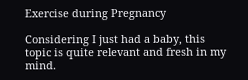Exercise during Pregnancy

Considering I just had a baby, this topic is quite relevant and fresh in my mind.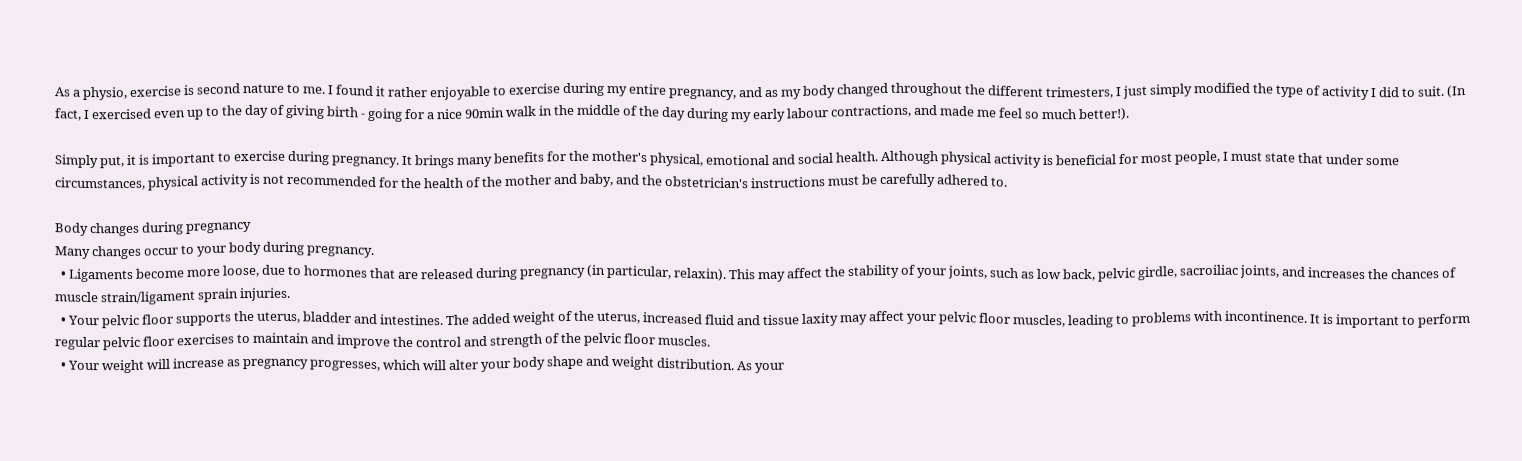As a physio, exercise is second nature to me. I found it rather enjoyable to exercise during my entire pregnancy, and as my body changed throughout the different trimesters, I just simply modified the type of activity I did to suit. (In fact, I exercised even up to the day of giving birth - going for a nice 90min walk in the middle of the day during my early labour contractions, and made me feel so much better!).

Simply put, it is important to exercise during pregnancy. It brings many benefits for the mother's physical, emotional and social health. Although physical activity is beneficial for most people, I must state that under some circumstances, physical activity is not recommended for the health of the mother and baby, and the obstetrician's instructions must be carefully adhered to.

Body changes during pregnancy
Many changes occur to your body during pregnancy.
  • Ligaments become more loose, due to hormones that are released during pregnancy (in particular, relaxin). This may affect the stability of your joints, such as low back, pelvic girdle, sacroiliac joints, and increases the chances of muscle strain/ligament sprain injuries.
  • Your pelvic floor supports the uterus, bladder and intestines. The added weight of the uterus, increased fluid and tissue laxity may affect your pelvic floor muscles, leading to problems with incontinence. It is important to perform regular pelvic floor exercises to maintain and improve the control and strength of the pelvic floor muscles.
  • Your weight will increase as pregnancy progresses, which will alter your body shape and weight distribution. As your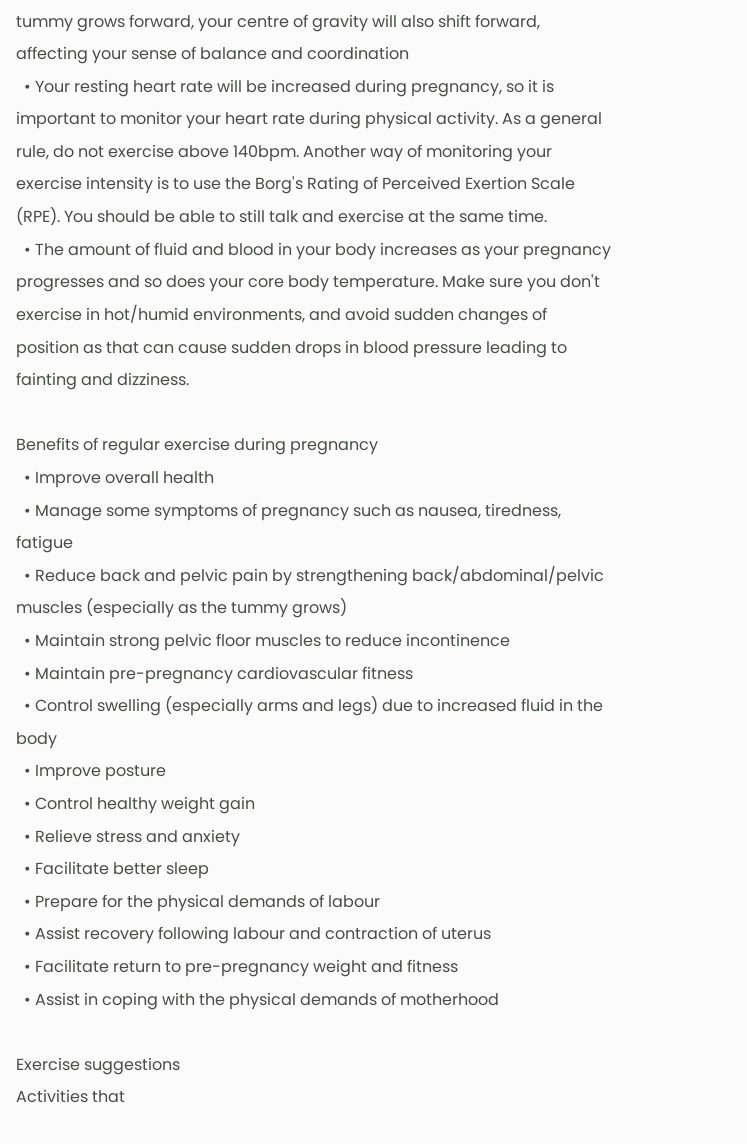tummy grows forward, your centre of gravity will also shift forward, affecting your sense of balance and coordination
  • Your resting heart rate will be increased during pregnancy, so it is important to monitor your heart rate during physical activity. As a general rule, do not exercise above 140bpm. Another way of monitoring your exercise intensity is to use the Borg's Rating of Perceived Exertion Scale (RPE). You should be able to still talk and exercise at the same time.
  • The amount of fluid and blood in your body increases as your pregnancy progresses and so does your core body temperature. Make sure you don't exercise in hot/humid environments, and avoid sudden changes of position as that can cause sudden drops in blood pressure leading to fainting and dizziness.

Benefits of regular exercise during pregnancy
  • Improve overall health
  • Manage some symptoms of pregnancy such as nausea, tiredness, fatigue
  • Reduce back and pelvic pain by strengthening back/abdominal/pelvic muscles (especially as the tummy grows)
  • Maintain strong pelvic floor muscles to reduce incontinence
  • Maintain pre-pregnancy cardiovascular fitness
  • Control swelling (especially arms and legs) due to increased fluid in the body
  • Improve posture
  • Control healthy weight gain
  • Relieve stress and anxiety
  • Facilitate better sleep
  • Prepare for the physical demands of labour
  • Assist recovery following labour and contraction of uterus
  • Facilitate return to pre-pregnancy weight and fitness
  • Assist in coping with the physical demands of motherhood

Exercise suggestions
Activities that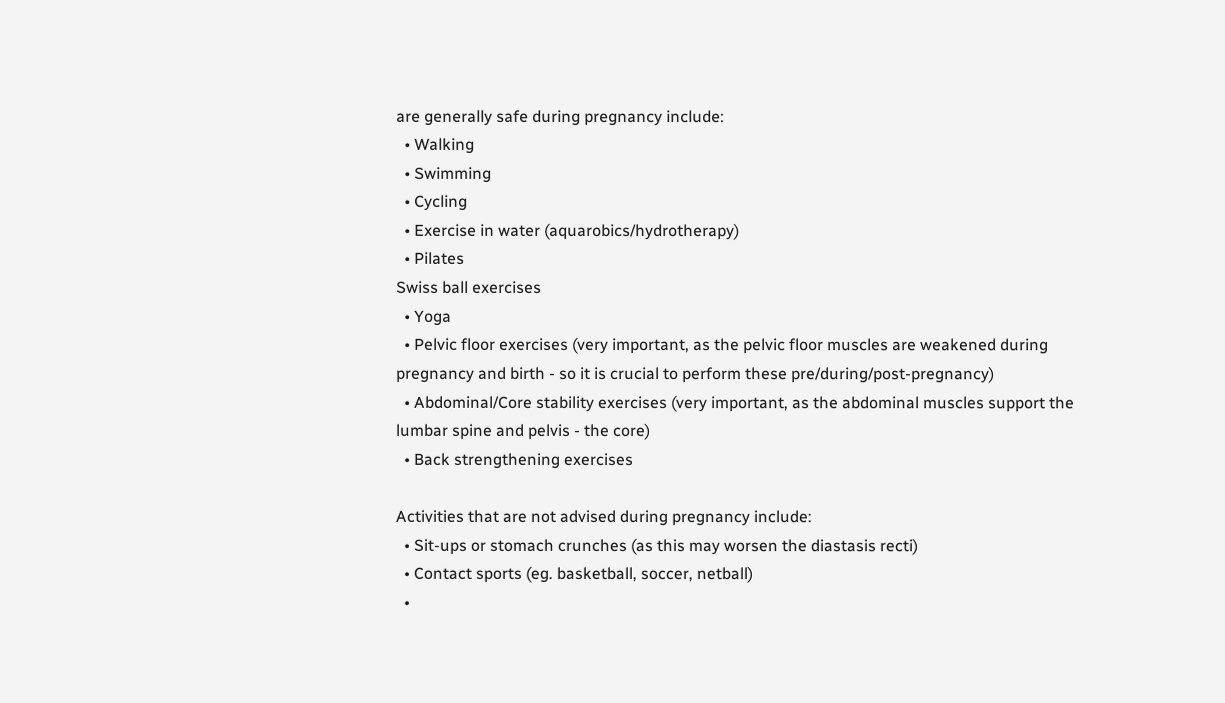are generally safe during pregnancy include:
  • Walking
  • Swimming
  • Cycling
  • Exercise in water (aquarobics/hydrotherapy)
  • Pilates
Swiss ball exercises
  • Yoga
  • Pelvic floor exercises (very important, as the pelvic floor muscles are weakened during pregnancy and birth - so it is crucial to perform these pre/during/post-pregnancy)
  • Abdominal/Core stability exercises (very important, as the abdominal muscles support the lumbar spine and pelvis - the core)
  • Back strengthening exercises

Activities that are not advised during pregnancy include:
  • Sit-ups or stomach crunches (as this may worsen the diastasis recti)
  • Contact sports (eg. basketball, soccer, netball)
  •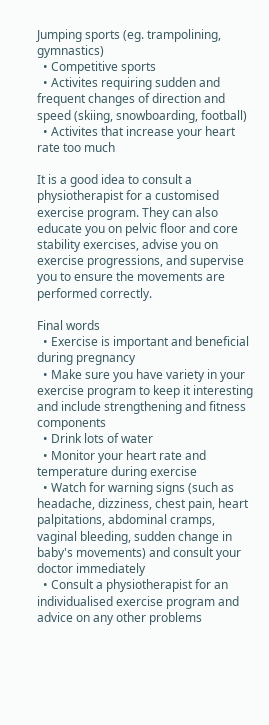Jumping sports (eg. trampolining, gymnastics)
  • Competitive sports
  • Activites requiring sudden and frequent changes of direction and speed (skiing, snowboarding, football)
  • Activites that increase your heart rate too much

It is a good idea to consult a physiotherapist for a customised exercise program. They can also educate you on pelvic floor and core stability exercises, advise you on exercise progressions, and supervise you to ensure the movements are performed correctly.

Final words
  • Exercise is important and beneficial during pregnancy
  • Make sure you have variety in your exercise program to keep it interesting and include strengthening and fitness components
  • Drink lots of water
  • Monitor your heart rate and temperature during exercise
  • Watch for warning signs (such as headache, dizziness, chest pain, heart palpitations, abdominal cramps, vaginal bleeding, sudden change in baby's movements) and consult your doctor immediately
  • Consult a physiotherapist for an individualised exercise program and advice on any other problems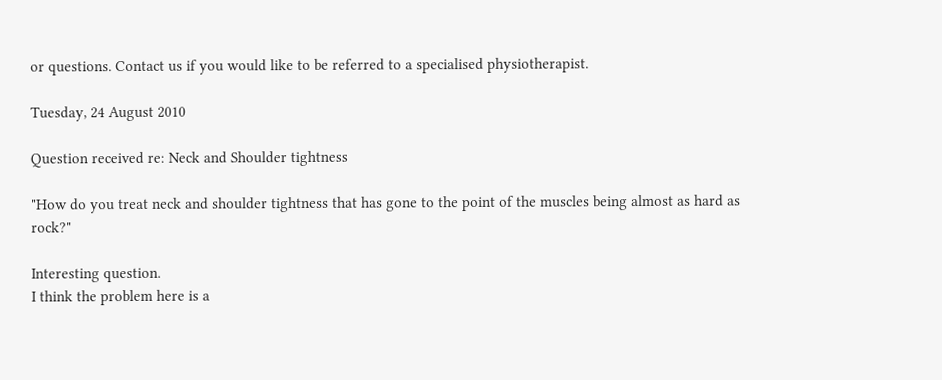or questions. Contact us if you would like to be referred to a specialised physiotherapist.

Tuesday, 24 August 2010

Question received re: Neck and Shoulder tightness

"How do you treat neck and shoulder tightness that has gone to the point of the muscles being almost as hard as rock?"

Interesting question.
I think the problem here is a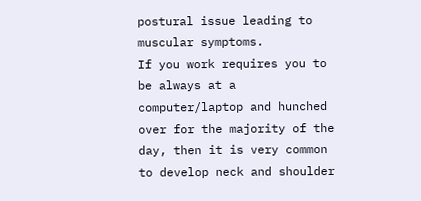postural issue leading to muscular symptoms.
If you work requires you to be always at a computer/laptop and hunched over for the majority of the day, then it is very common to develop neck and shoulder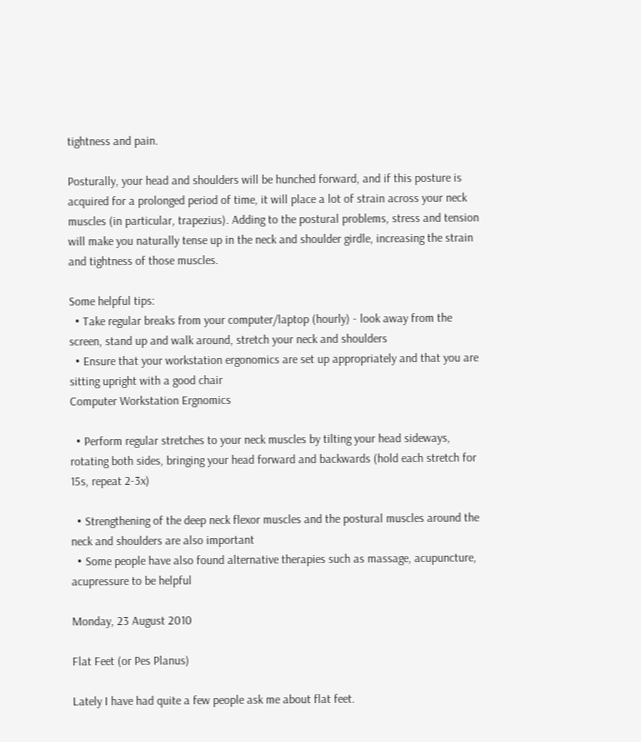tightness and pain.

Posturally, your head and shoulders will be hunched forward, and if this posture is acquired for a prolonged period of time, it will place a lot of strain across your neck muscles (in particular, trapezius). Adding to the postural problems, stress and tension will make you naturally tense up in the neck and shoulder girdle, increasing the strain and tightness of those muscles.

Some helpful tips:
  • Take regular breaks from your computer/laptop (hourly) - look away from the screen, stand up and walk around, stretch your neck and shoulders
  • Ensure that your workstation ergonomics are set up appropriately and that you are sitting upright with a good chair
Computer Workstation Ergnomics

  • Perform regular stretches to your neck muscles by tilting your head sideways, rotating both sides, bringing your head forward and backwards (hold each stretch for 15s, repeat 2-3x)

  • Strengthening of the deep neck flexor muscles and the postural muscles around the neck and shoulders are also important
  • Some people have also found alternative therapies such as massage, acupuncture, acupressure to be helpful

Monday, 23 August 2010

Flat Feet (or Pes Planus)

Lately I have had quite a few people ask me about flat feet.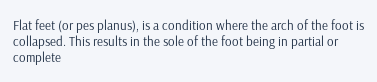Flat feet (or pes planus), is a condition where the arch of the foot is collapsed. This results in the sole of the foot being in partial or complete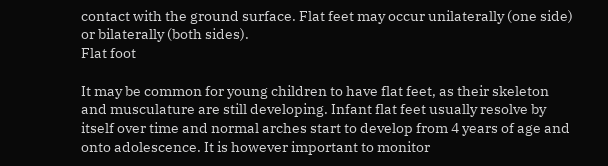contact with the ground surface. Flat feet may occur unilaterally (one side) or bilaterally (both sides).
Flat foot

It may be common for young children to have flat feet, as their skeleton and musculature are still developing. Infant flat feet usually resolve by itself over time and normal arches start to develop from 4 years of age and onto adolescence. It is however important to monitor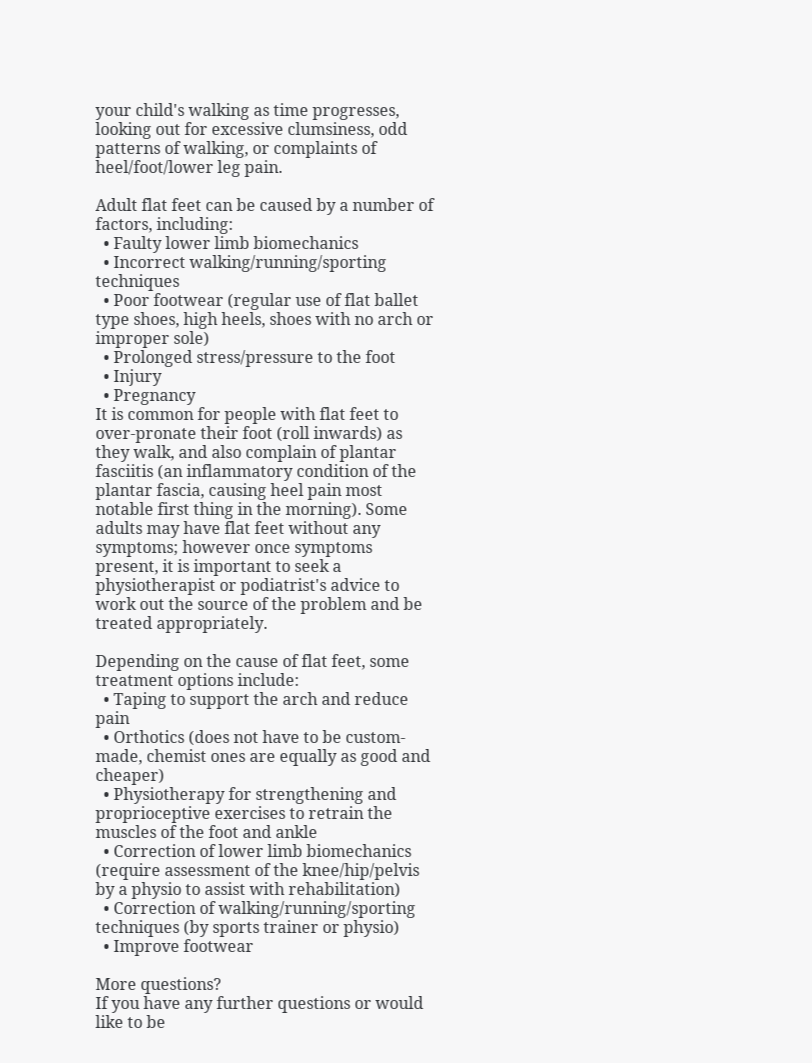your child's walking as time progresses, looking out for excessive clumsiness, odd patterns of walking, or complaints of heel/foot/lower leg pain.

Adult flat feet can be caused by a number of factors, including:
  • Faulty lower limb biomechanics
  • Incorrect walking/running/sporting techniques
  • Poor footwear (regular use of flat ballet type shoes, high heels, shoes with no arch or improper sole)
  • Prolonged stress/pressure to the foot
  • Injury
  • Pregnancy
It is common for people with flat feet to over-pronate their foot (roll inwards) as they walk, and also complain of plantar fasciitis (an inflammatory condition of the plantar fascia, causing heel pain most notable first thing in the morning). Some adults may have flat feet without any symptoms; however once symptoms present, it is important to seek a physiotherapist or podiatrist's advice to work out the source of the problem and be treated appropriately.

Depending on the cause of flat feet, some treatment options include:
  • Taping to support the arch and reduce pain
  • Orthotics (does not have to be custom-made, chemist ones are equally as good and cheaper)
  • Physiotherapy for strengthening and proprioceptive exercises to retrain the muscles of the foot and ankle
  • Correction of lower limb biomechanics (require assessment of the knee/hip/pelvis by a physio to assist with rehabilitation)
  • Correction of walking/running/sporting techniques (by sports trainer or physio)
  • Improve footwear

More questions?
If you have any further questions or would like to be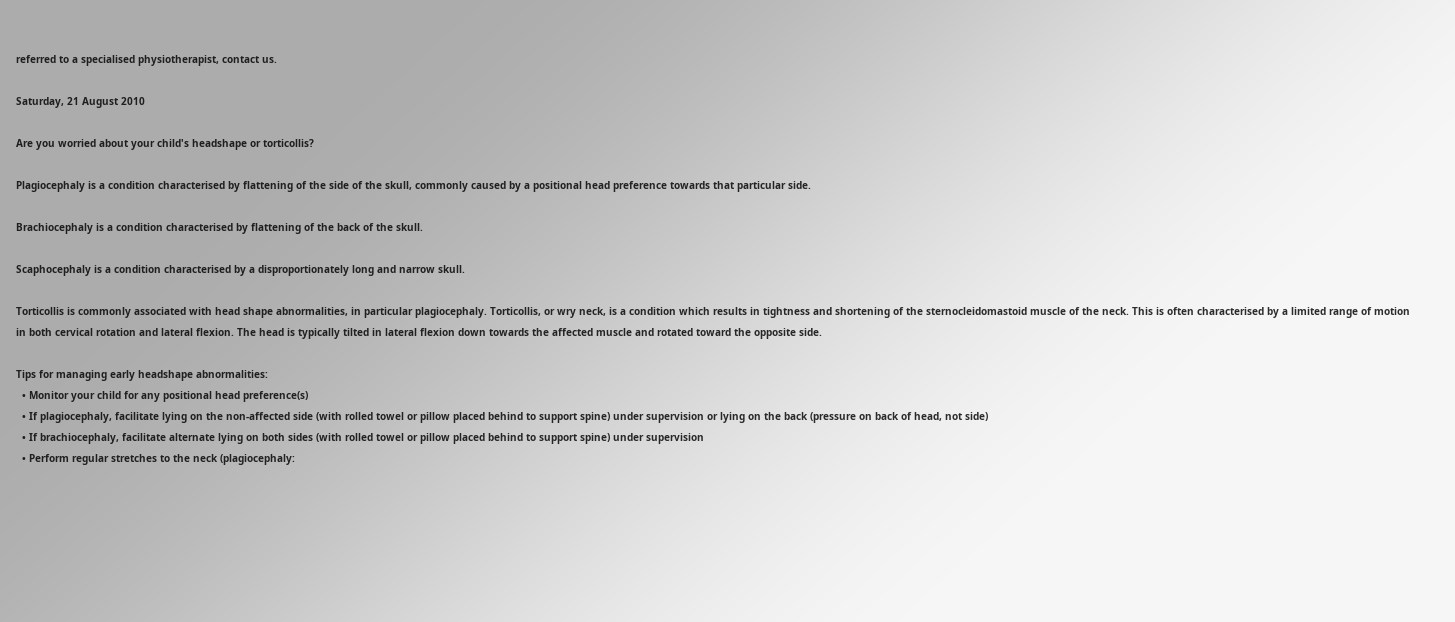referred to a specialised physiotherapist, contact us.

Saturday, 21 August 2010

Are you worried about your child's headshape or torticollis?

Plagiocephaly is a condition characterised by flattening of the side of the skull, commonly caused by a positional head preference towards that particular side.

Brachiocephaly is a condition characterised by flattening of the back of the skull.

Scaphocephaly is a condition characterised by a disproportionately long and narrow skull.

Torticollis is commonly associated with head shape abnormalities, in particular plagiocephaly. Torticollis, or wry neck, is a condition which results in tightness and shortening of the sternocleidomastoid muscle of the neck. This is often characterised by a limited range of motion in both cervical rotation and lateral flexion. The head is typically tilted in lateral flexion down towards the affected muscle and rotated toward the opposite side.

Tips for managing early headshape abnormalities:
  • Monitor your child for any positional head preference(s)
  • If plagiocephaly, facilitate lying on the non-affected side (with rolled towel or pillow placed behind to support spine) under supervision or lying on the back (pressure on back of head, not side)
  • If brachiocephaly, facilitate alternate lying on both sides (with rolled towel or pillow placed behind to support spine) under supervision
  • Perform regular stretches to the neck (plagiocephaly: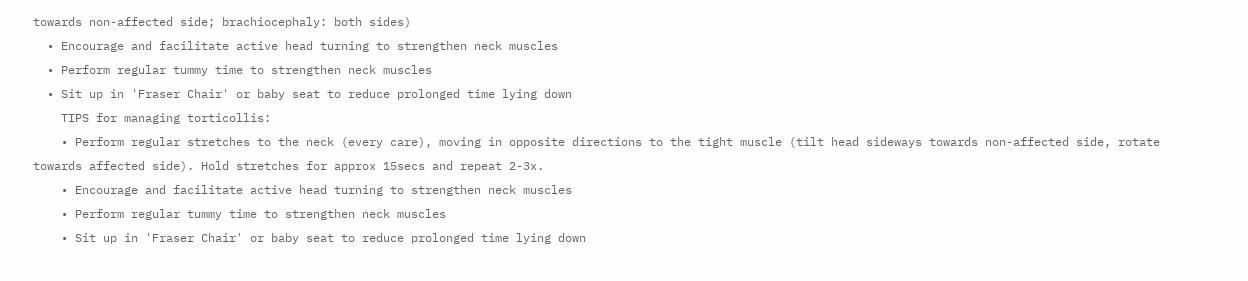towards non-affected side; brachiocephaly: both sides)
  • Encourage and facilitate active head turning to strengthen neck muscles
  • Perform regular tummy time to strengthen neck muscles
  • Sit up in 'Fraser Chair' or baby seat to reduce prolonged time lying down
    TIPS for managing torticollis:
    • Perform regular stretches to the neck (every care), moving in opposite directions to the tight muscle (tilt head sideways towards non-affected side, rotate towards affected side). Hold stretches for approx 15secs and repeat 2-3x.
    • Encourage and facilitate active head turning to strengthen neck muscles
    • Perform regular tummy time to strengthen neck muscles
    • Sit up in 'Fraser Chair' or baby seat to reduce prolonged time lying down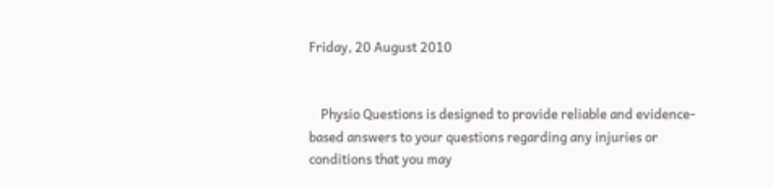Friday, 20 August 2010


    Physio Questions is designed to provide reliable and evidence-based answers to your questions regarding any injuries or conditions that you may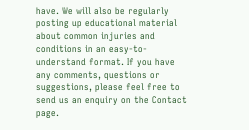have. We will also be regularly posting up educational material about common injuries and conditions in an easy-to-understand format. If you have any comments, questions or suggestions, please feel free to send us an enquiry on the Contact page.